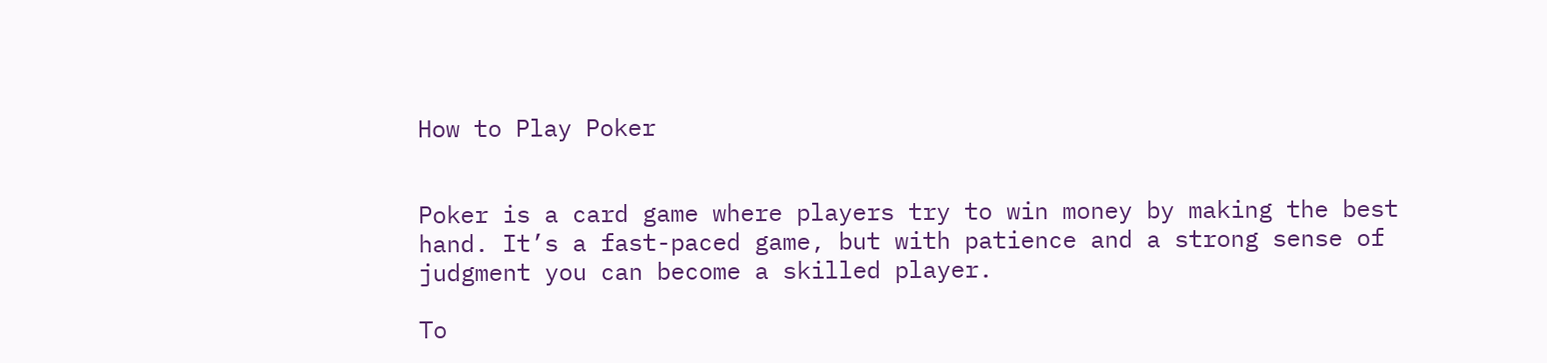How to Play Poker


Poker is a card game where players try to win money by making the best hand. It’s a fast-paced game, but with patience and a strong sense of judgment you can become a skilled player.

To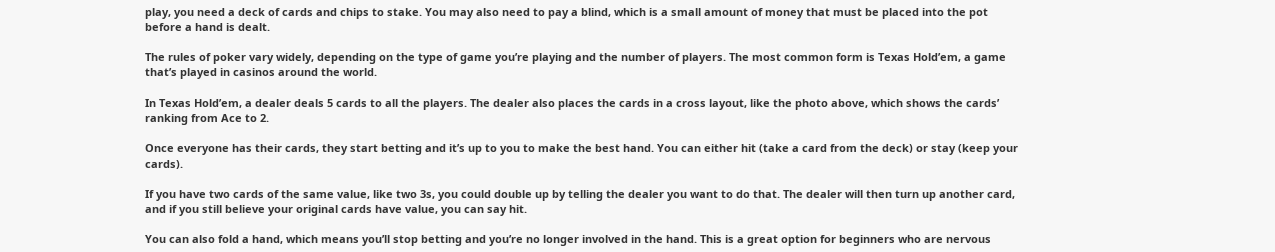play, you need a deck of cards and chips to stake. You may also need to pay a blind, which is a small amount of money that must be placed into the pot before a hand is dealt.

The rules of poker vary widely, depending on the type of game you’re playing and the number of players. The most common form is Texas Hold’em, a game that’s played in casinos around the world.

In Texas Hold’em, a dealer deals 5 cards to all the players. The dealer also places the cards in a cross layout, like the photo above, which shows the cards’ ranking from Ace to 2.

Once everyone has their cards, they start betting and it’s up to you to make the best hand. You can either hit (take a card from the deck) or stay (keep your cards).

If you have two cards of the same value, like two 3s, you could double up by telling the dealer you want to do that. The dealer will then turn up another card, and if you still believe your original cards have value, you can say hit.

You can also fold a hand, which means you’ll stop betting and you’re no longer involved in the hand. This is a great option for beginners who are nervous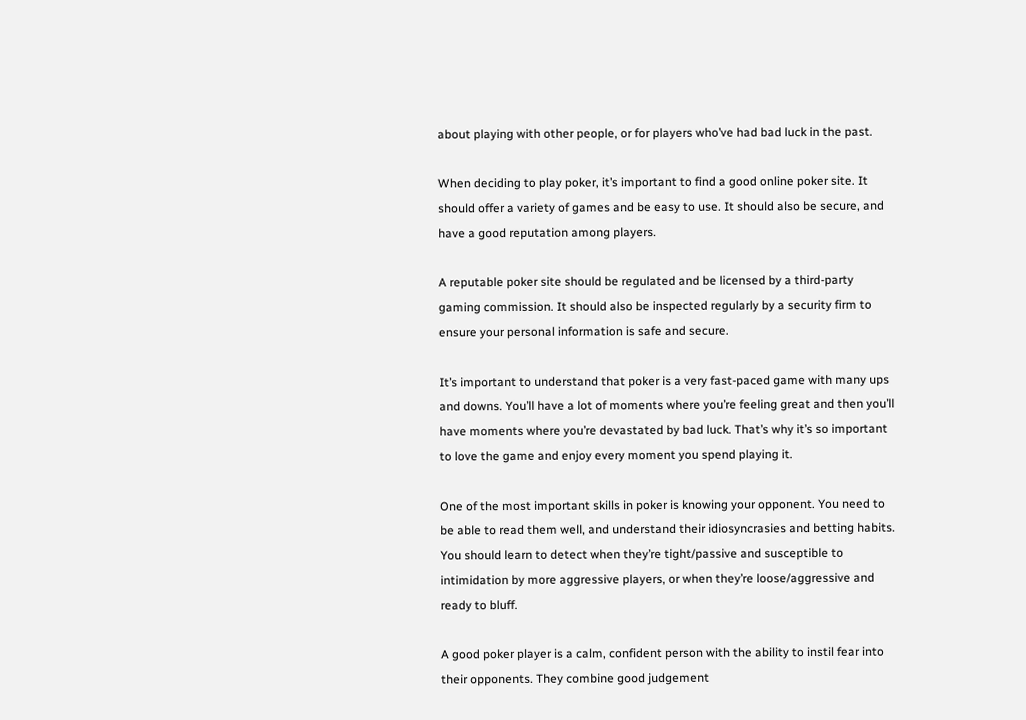about playing with other people, or for players who’ve had bad luck in the past.

When deciding to play poker, it’s important to find a good online poker site. It should offer a variety of games and be easy to use. It should also be secure, and have a good reputation among players.

A reputable poker site should be regulated and be licensed by a third-party gaming commission. It should also be inspected regularly by a security firm to ensure your personal information is safe and secure.

It’s important to understand that poker is a very fast-paced game with many ups and downs. You’ll have a lot of moments where you’re feeling great and then you’ll have moments where you’re devastated by bad luck. That’s why it’s so important to love the game and enjoy every moment you spend playing it.

One of the most important skills in poker is knowing your opponent. You need to be able to read them well, and understand their idiosyncrasies and betting habits. You should learn to detect when they’re tight/passive and susceptible to intimidation by more aggressive players, or when they’re loose/aggressive and ready to bluff.

A good poker player is a calm, confident person with the ability to instil fear into their opponents. They combine good judgement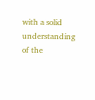with a solid understanding of the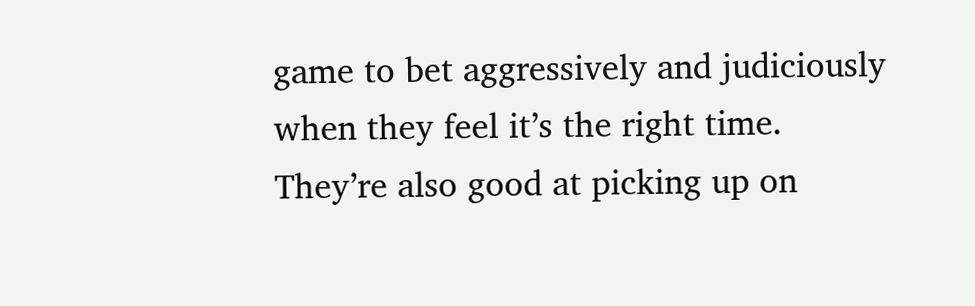game to bet aggressively and judiciously when they feel it’s the right time. They’re also good at picking up on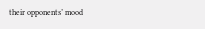their opponents’ mood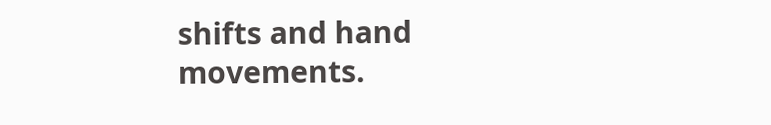shifts and hand movements.